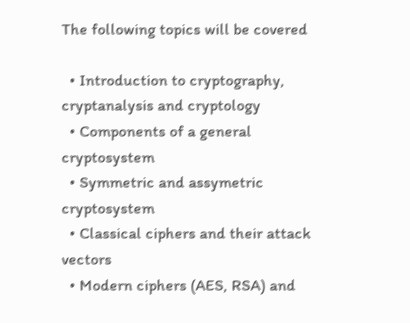The following topics will be covered

  • Introduction to cryptography, cryptanalysis and cryptology
  • Components of a general cryptosystem
  • Symmetric and assymetric cryptosystem
  • Classical ciphers and their attack vectors
  • Modern ciphers (AES, RSA) and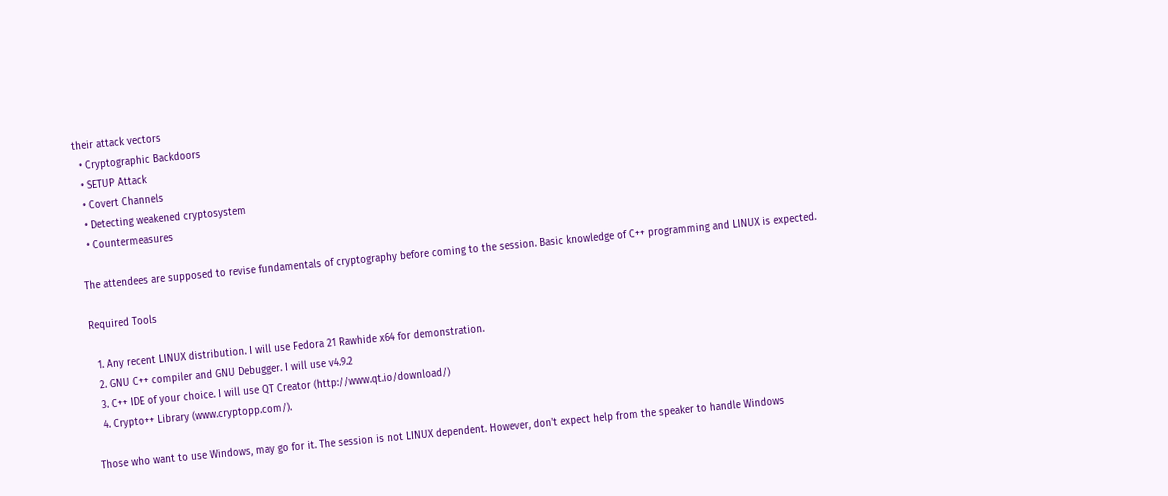their attack vectors
  • Cryptographic Backdoors
  • SETUP Attack
  • Covert Channels
  • Detecting weakened cryptosystem
  • Countermeasures

The attendees are supposed to revise fundamentals of cryptography before coming to the session. Basic knowledge of C++ programming and LINUX is expected.

Required Tools

  1. Any recent LINUX distribution. I will use Fedora 21 Rawhide x64 for demonstration.
  2. GNU C++ compiler and GNU Debugger. I will use v4.9.2
  3. C++ IDE of your choice. I will use QT Creator (http://www.qt.io/download/)
  4. Crypto++ Library (www.cryptopp.com/).

Those who want to use Windows, may go for it. The session is not LINUX dependent. However, don't expect help from the speaker to handle Windows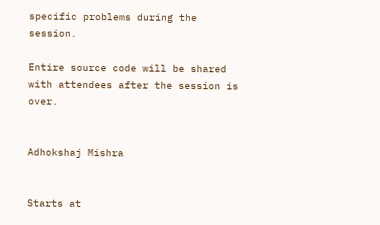specific problems during the session.

Entire source code will be shared with attendees after the session is over.


Adhokshaj Mishra


Starts at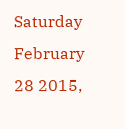Saturday February 28 2015,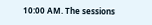10:00 AM. The sessions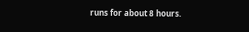runs for about 8 hours.